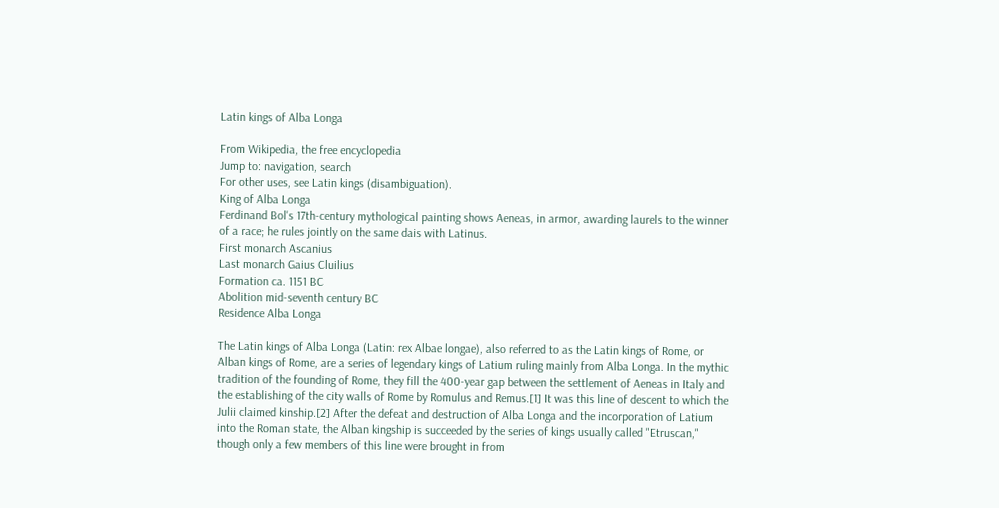Latin kings of Alba Longa

From Wikipedia, the free encyclopedia
Jump to: navigation, search
For other uses, see Latin kings (disambiguation).
King of Alba Longa
Ferdinand Bol's 17th-century mythological painting shows Aeneas, in armor, awarding laurels to the winner of a race; he rules jointly on the same dais with Latinus.
First monarch Ascanius
Last monarch Gaius Cluilius
Formation ca. 1151 BC
Abolition mid-seventh century BC
Residence Alba Longa

The Latin kings of Alba Longa (Latin: rex Albae longae), also referred to as the Latin kings of Rome, or Alban kings of Rome, are a series of legendary kings of Latium ruling mainly from Alba Longa. In the mythic tradition of the founding of Rome, they fill the 400-year gap between the settlement of Aeneas in Italy and the establishing of the city walls of Rome by Romulus and Remus.[1] It was this line of descent to which the Julii claimed kinship.[2] After the defeat and destruction of Alba Longa and the incorporation of Latium into the Roman state, the Alban kingship is succeeded by the series of kings usually called "Etruscan," though only a few members of this line were brought in from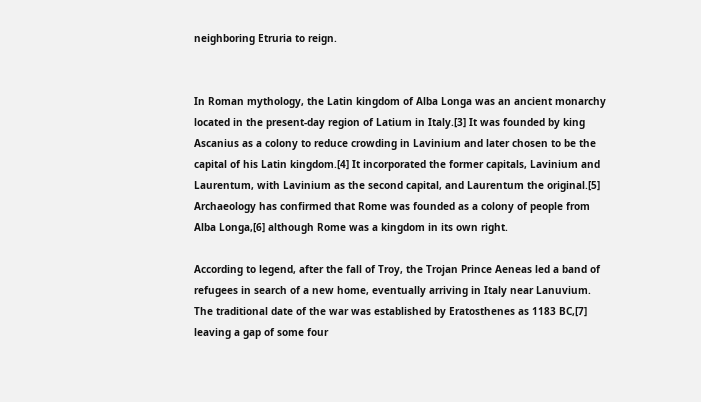neighboring Etruria to reign.


In Roman mythology, the Latin kingdom of Alba Longa was an ancient monarchy located in the present-day region of Latium in Italy.[3] It was founded by king Ascanius as a colony to reduce crowding in Lavinium and later chosen to be the capital of his Latin kingdom.[4] It incorporated the former capitals, Lavinium and Laurentum, with Lavinium as the second capital, and Laurentum the original.[5] Archaeology has confirmed that Rome was founded as a colony of people from Alba Longa,[6] although Rome was a kingdom in its own right.

According to legend, after the fall of Troy, the Trojan Prince Aeneas led a band of refugees in search of a new home, eventually arriving in Italy near Lanuvium. The traditional date of the war was established by Eratosthenes as 1183 BC,[7] leaving a gap of some four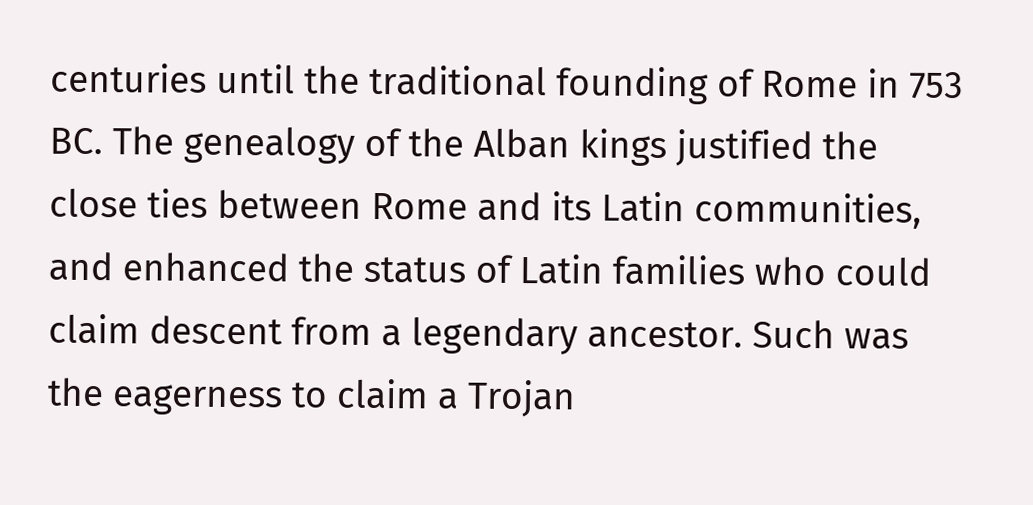centuries until the traditional founding of Rome in 753 BC. The genealogy of the Alban kings justified the close ties between Rome and its Latin communities, and enhanced the status of Latin families who could claim descent from a legendary ancestor. Such was the eagerness to claim a Trojan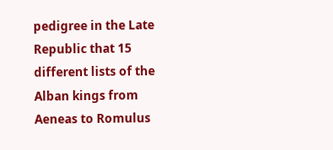pedigree in the Late Republic that 15 different lists of the Alban kings from Aeneas to Romulus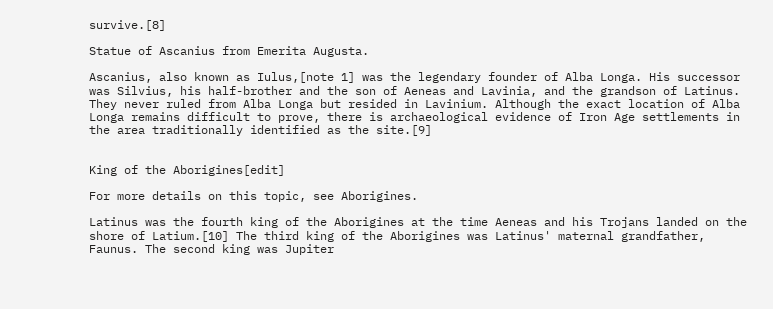survive.[8]

Statue of Ascanius from Emerita Augusta.

Ascanius, also known as Iulus,[note 1] was the legendary founder of Alba Longa. His successor was Silvius, his half-brother and the son of Aeneas and Lavinia, and the grandson of Latinus. They never ruled from Alba Longa but resided in Lavinium. Although the exact location of Alba Longa remains difficult to prove, there is archaeological evidence of Iron Age settlements in the area traditionally identified as the site.[9]


King of the Aborigines[edit]

For more details on this topic, see Aborigines.

Latinus was the fourth king of the Aborigines at the time Aeneas and his Trojans landed on the shore of Latium.[10] The third king of the Aborigines was Latinus' maternal grandfather, Faunus. The second king was Jupiter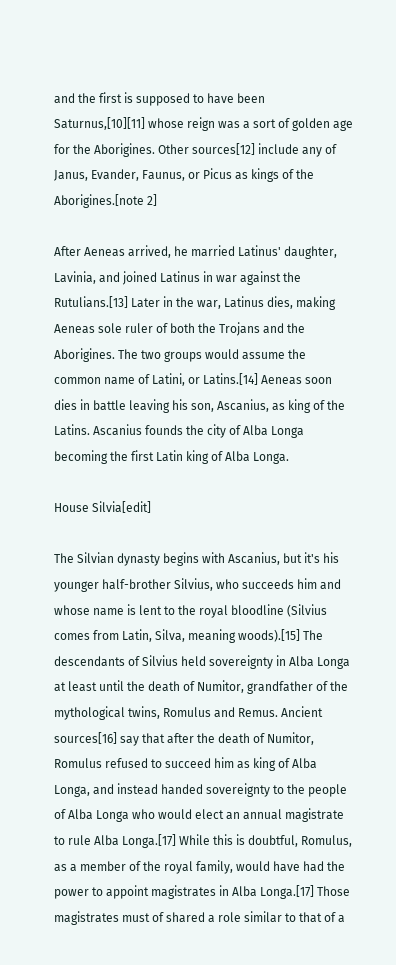and the first is supposed to have been Saturnus,[10][11] whose reign was a sort of golden age for the Aborigines. Other sources[12] include any of Janus, Evander, Faunus, or Picus as kings of the Aborigines.[note 2]

After Aeneas arrived, he married Latinus' daughter, Lavinia, and joined Latinus in war against the Rutulians.[13] Later in the war, Latinus dies, making Aeneas sole ruler of both the Trojans and the Aborigines. The two groups would assume the common name of Latini, or Latins.[14] Aeneas soon dies in battle leaving his son, Ascanius, as king of the Latins. Ascanius founds the city of Alba Longa becoming the first Latin king of Alba Longa.

House Silvia[edit]

The Silvian dynasty begins with Ascanius, but it's his younger half-brother Silvius, who succeeds him and whose name is lent to the royal bloodline (Silvius comes from Latin, Silva, meaning woods).[15] The descendants of Silvius held sovereignty in Alba Longa at least until the death of Numitor, grandfather of the mythological twins, Romulus and Remus. Ancient sources[16] say that after the death of Numitor, Romulus refused to succeed him as king of Alba Longa, and instead handed sovereignty to the people of Alba Longa who would elect an annual magistrate to rule Alba Longa.[17] While this is doubtful, Romulus, as a member of the royal family, would have had the power to appoint magistrates in Alba Longa.[17] Those magistrates must of shared a role similar to that of a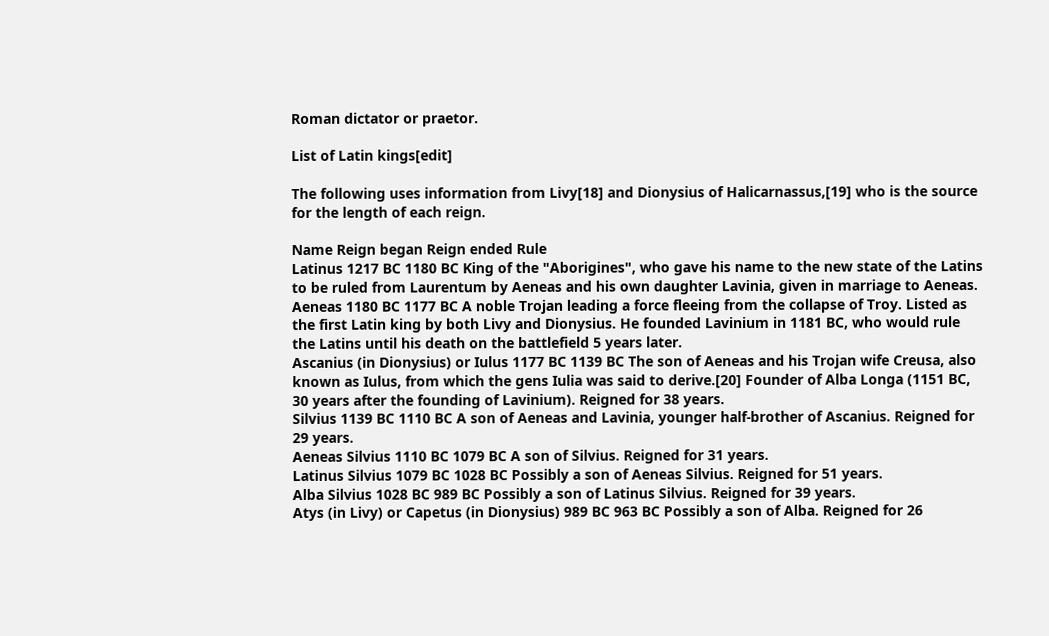Roman dictator or praetor.

List of Latin kings[edit]

The following uses information from Livy[18] and Dionysius of Halicarnassus,[19] who is the source for the length of each reign.

Name Reign began Reign ended Rule
Latinus 1217 BC 1180 BC King of the "Aborigines", who gave his name to the new state of the Latins to be ruled from Laurentum by Aeneas and his own daughter Lavinia, given in marriage to Aeneas.
Aeneas 1180 BC 1177 BC A noble Trojan leading a force fleeing from the collapse of Troy. Listed as the first Latin king by both Livy and Dionysius. He founded Lavinium in 1181 BC, who would rule the Latins until his death on the battlefield 5 years later.
Ascanius (in Dionysius) or Iulus 1177 BC 1139 BC The son of Aeneas and his Trojan wife Creusa, also known as Iulus, from which the gens Iulia was said to derive.[20] Founder of Alba Longa (1151 BC, 30 years after the founding of Lavinium). Reigned for 38 years.
Silvius 1139 BC 1110 BC A son of Aeneas and Lavinia, younger half-brother of Ascanius. Reigned for 29 years.
Aeneas Silvius 1110 BC 1079 BC A son of Silvius. Reigned for 31 years.
Latinus Silvius 1079 BC 1028 BC Possibly a son of Aeneas Silvius. Reigned for 51 years.
Alba Silvius 1028 BC 989 BC Possibly a son of Latinus Silvius. Reigned for 39 years.
Atys (in Livy) or Capetus (in Dionysius) 989 BC 963 BC Possibly a son of Alba. Reigned for 26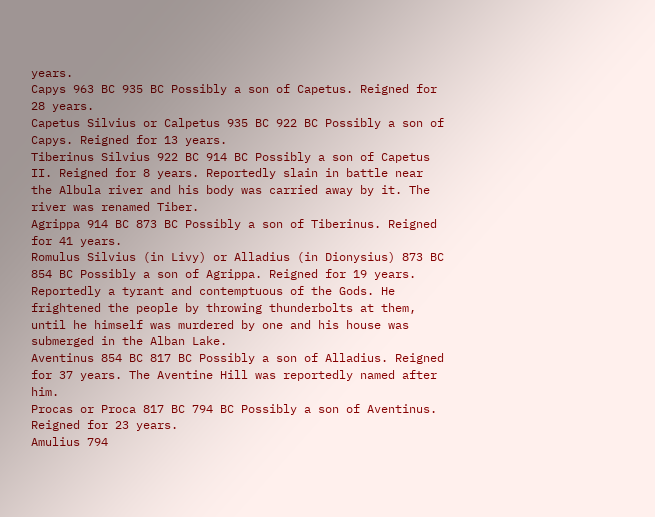years.
Capys 963 BC 935 BC Possibly a son of Capetus. Reigned for 28 years.
Capetus Silvius or Calpetus 935 BC 922 BC Possibly a son of Capys. Reigned for 13 years.
Tiberinus Silvius 922 BC 914 BC Possibly a son of Capetus II. Reigned for 8 years. Reportedly slain in battle near the Albula river and his body was carried away by it. The river was renamed Tiber.
Agrippa 914 BC 873 BC Possibly a son of Tiberinus. Reigned for 41 years.
Romulus Silvius (in Livy) or Alladius (in Dionysius) 873 BC 854 BC Possibly a son of Agrippa. Reigned for 19 years. Reportedly a tyrant and contemptuous of the Gods. He frightened the people by throwing thunderbolts at them, until he himself was murdered by one and his house was submerged in the Alban Lake.
Aventinus 854 BC 817 BC Possibly a son of Alladius. Reigned for 37 years. The Aventine Hill was reportedly named after him.
Procas or Proca 817 BC 794 BC Possibly a son of Aventinus. Reigned for 23 years.
Amulius 794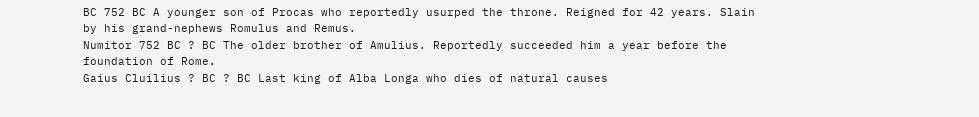BC 752 BC A younger son of Procas who reportedly usurped the throne. Reigned for 42 years. Slain by his grand-nephews Romulus and Remus.
Numitor 752 BC ? BC The older brother of Amulius. Reportedly succeeded him a year before the foundation of Rome.
Gaius Cluilius ? BC ? BC Last king of Alba Longa who dies of natural causes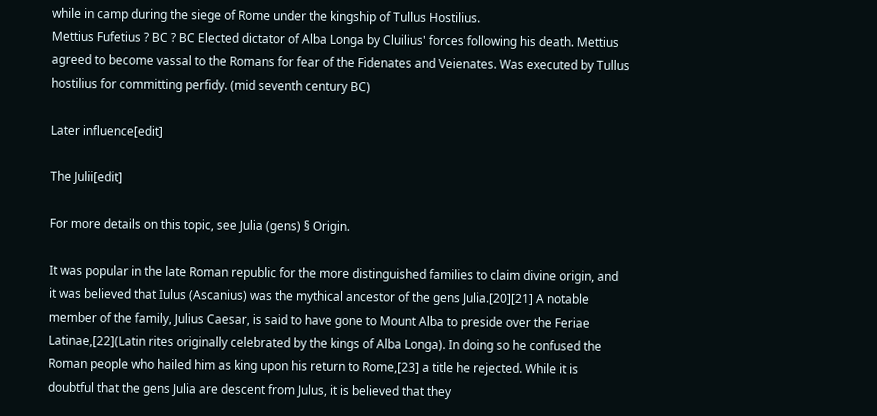while in camp during the siege of Rome under the kingship of Tullus Hostilius.
Mettius Fufetius ? BC ? BC Elected dictator of Alba Longa by Cluilius' forces following his death. Mettius agreed to become vassal to the Romans for fear of the Fidenates and Veienates. Was executed by Tullus hostilius for committing perfidy. (mid seventh century BC)

Later influence[edit]

The Julii[edit]

For more details on this topic, see Julia (gens) § Origin.

It was popular in the late Roman republic for the more distinguished families to claim divine origin, and it was believed that Iulus (Ascanius) was the mythical ancestor of the gens Julia.[20][21] A notable member of the family, Julius Caesar, is said to have gone to Mount Alba to preside over the Feriae Latinae,[22](Latin rites originally celebrated by the kings of Alba Longa). In doing so he confused the Roman people who hailed him as king upon his return to Rome,[23] a title he rejected. While it is doubtful that the gens Julia are descent from Julus, it is believed that they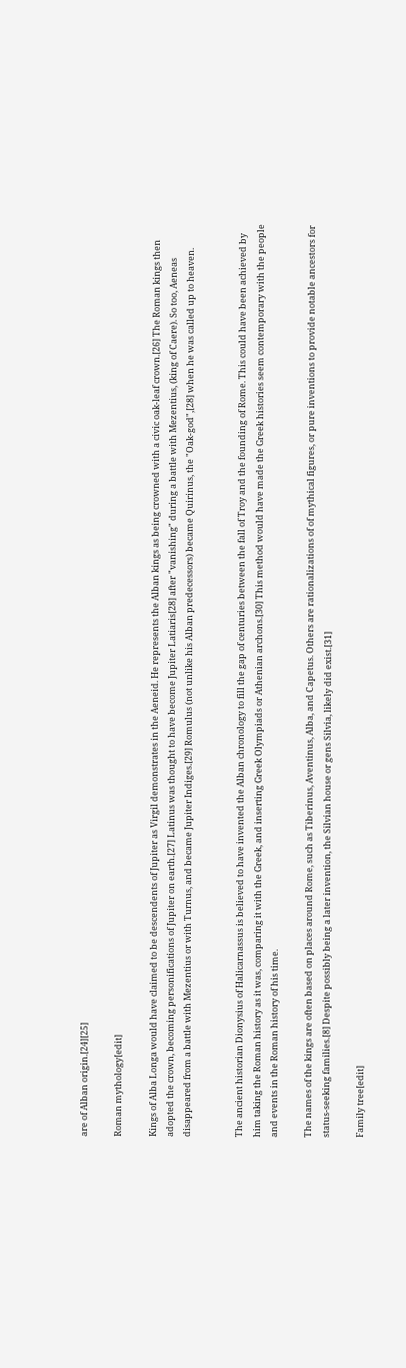are of Alban origin.[24][25]

Roman mythology[edit]

Kings of Alba Longa would have claimed to be descendents of Jupiter as Virgil demonstrates in the Aeneid. He represents the Alban kings as being crowned with a civic oak-leaf crown.[26] The Roman kings then adopted the crown, becoming personifications of Jupiter on earth.[27] Latinus was thought to have become Jupiter Latiaris[28] after "vanishing" during a battle with Mezentius, (king of Caere). So too, Aeneas disappeared from a battle with Mezentius or with Turnus, and became Jupiter Indiges.[29] Romulus (not unlike his Alban predecessors) became Quirinus, the "Oak-god",[28] when he was called up to heaven.


The ancient historian Dionysius of Halicarnassus is believed to have invented the Alban chronology to fill the gap of centuries between the fall of Troy and the founding of Rome. This could have been achieved by him taking the Roman history as it was, comparing it with the Greek, and inserting Greek Olympiads or Athenian archons.[30] This method would have made the Greek histories seem contemporary with the people and events in the Roman history of his time.

The names of the kings are often based on places around Rome, such as Tiberinus, Aventinus, Alba, and Capetus. Others are rationalizations of of mythical figures, or pure inventions to provide notable ancestors for status-seeking families.[8] Despite possibly being a later invention, the Silvian house or gens Silvia, likely did exist.[31]

Family tree[edit]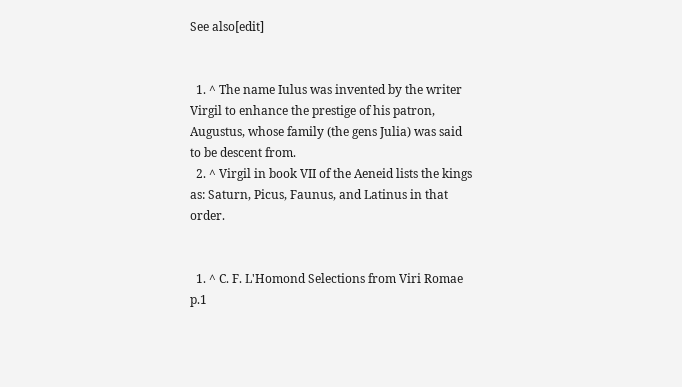See also[edit]


  1. ^ The name Iulus was invented by the writer Virgil to enhance the prestige of his patron, Augustus, whose family (the gens Julia) was said to be descent from.
  2. ^ Virgil in book VII of the Aeneid lists the kings as: Saturn, Picus, Faunus, and Latinus in that order.


  1. ^ C. F. L'Homond Selections from Viri Romae p.1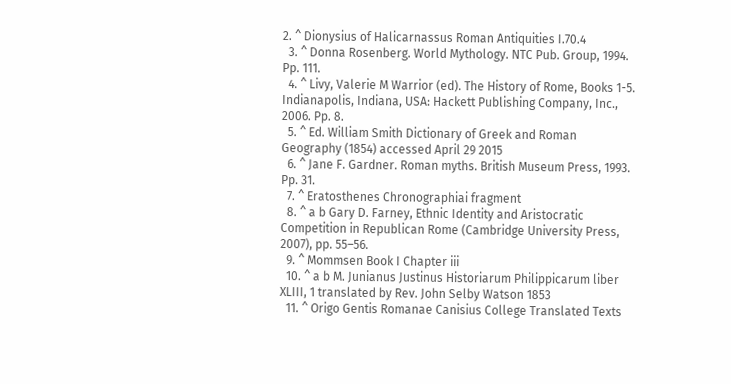2. ^ Dionysius of Halicarnassus Roman Antiquities I.70.4
  3. ^ Donna Rosenberg. World Mythology. NTC Pub. Group, 1994. Pp. 111.
  4. ^ Livy, Valerie M Warrior (ed). The History of Rome, Books 1-5. Indianapolis, Indiana, USA: Hackett Publishing Company, Inc., 2006. Pp. 8.
  5. ^ Ed. William Smith Dictionary of Greek and Roman Geography (1854) accessed April 29 2015
  6. ^ Jane F. Gardner. Roman myths. British Museum Press, 1993. Pp. 31.
  7. ^ Eratosthenes Chronographiai fragment
  8. ^ a b Gary D. Farney, Ethnic Identity and Aristocratic Competition in Republican Rome (Cambridge University Press, 2007), pp. 55–56.
  9. ^ Mommsen Book I Chapter iii
  10. ^ a b M. Junianus Justinus Historiarum Philippicarum liber XLIII, 1 translated by Rev. John Selby Watson 1853
  11. ^ Origo Gentis Romanae Canisius College Translated Texts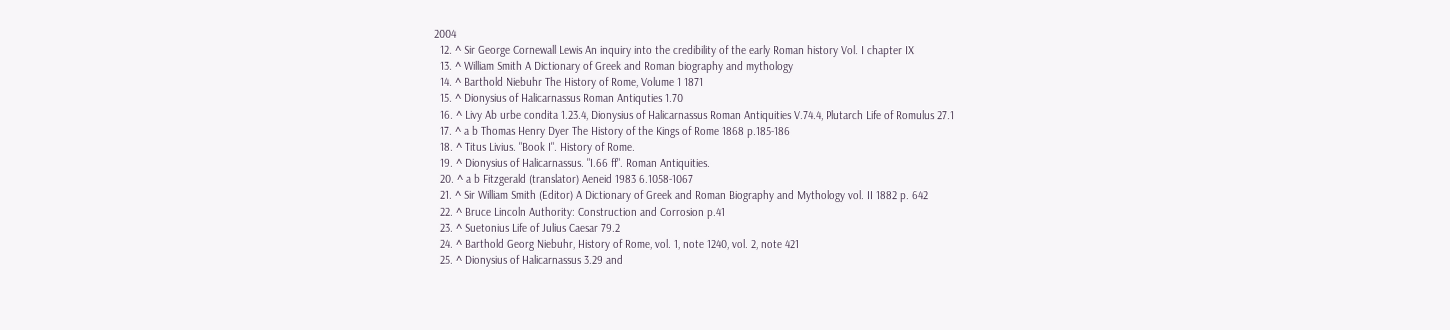2004
  12. ^ Sir George Cornewall Lewis An inquiry into the credibility of the early Roman history Vol. I chapter IX
  13. ^ William Smith A Dictionary of Greek and Roman biography and mythology
  14. ^ Barthold Niebuhr The History of Rome, Volume 1 1871
  15. ^ Dionysius of Halicarnassus Roman Antiquties 1.70
  16. ^ Livy Ab urbe condita 1.23.4, Dionysius of Halicarnassus Roman Antiquities V.74.4, Plutarch Life of Romulus 27.1
  17. ^ a b Thomas Henry Dyer The History of the Kings of Rome 1868 p.185-186
  18. ^ Titus Livius. "Book I". History of Rome.
  19. ^ Dionysius of Halicarnassus. "I.66 ff". Roman Antiquities.
  20. ^ a b Fitzgerald (translator) Aeneid 1983 6.1058-1067
  21. ^ Sir William Smith (Editor) A Dictionary of Greek and Roman Biography and Mythology vol. II 1882 p. 642
  22. ^ Bruce Lincoln Authority: Construction and Corrosion p.41
  23. ^ Suetonius Life of Julius Caesar 79.2
  24. ^ Barthold Georg Niebuhr, History of Rome, vol. 1, note 1240, vol. 2, note 421
  25. ^ Dionysius of Halicarnassus 3.29 and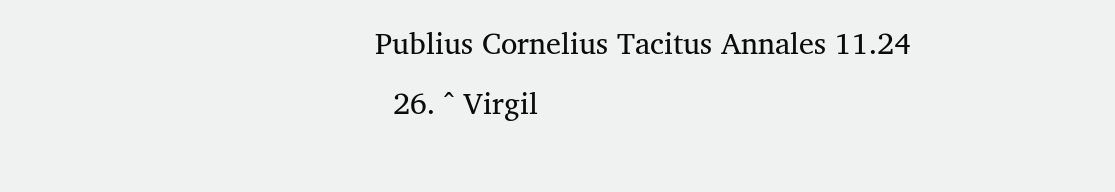Publius Cornelius Tacitus Annales 11.24
  26. ^ Virgil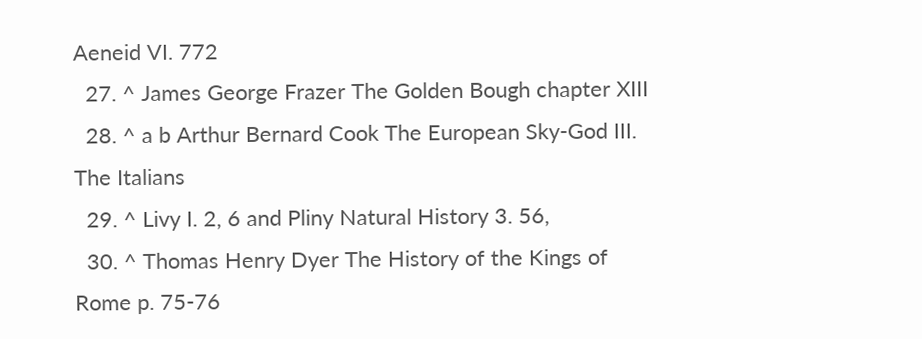Aeneid VI. 772
  27. ^ James George Frazer The Golden Bough chapter XIII
  28. ^ a b Arthur Bernard Cook The European Sky-God III. The Italians
  29. ^ Livy I. 2, 6 and Pliny Natural History 3. 56,
  30. ^ Thomas Henry Dyer The History of the Kings of Rome p. 75-76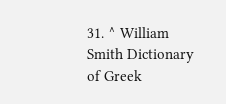31. ^ William Smith Dictionary of Greek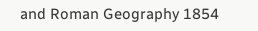and Roman Geography 1854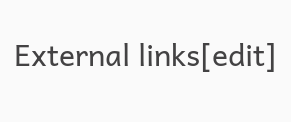External links[edit]